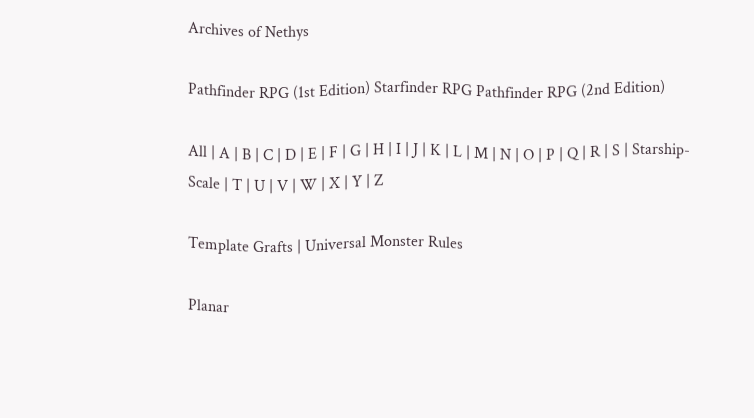Archives of Nethys

Pathfinder RPG (1st Edition) Starfinder RPG Pathfinder RPG (2nd Edition)

All | A | B | C | D | E | F | G | H | I | J | K | L | M | N | O | P | Q | R | S | Starship-Scale | T | U | V | W | X | Y | Z

Template Grafts | Universal Monster Rules

Planar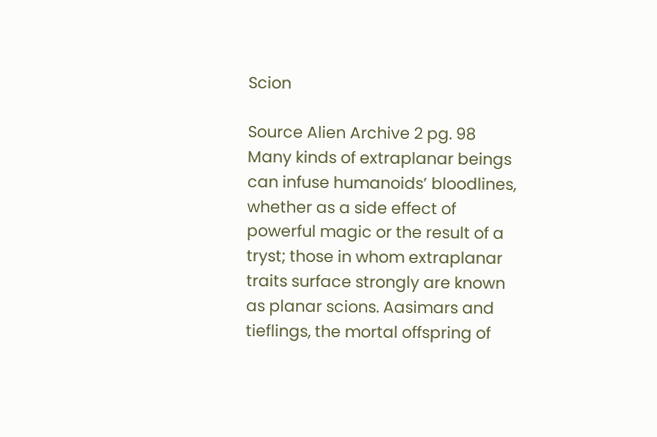Scion

Source Alien Archive 2 pg. 98
Many kinds of extraplanar beings can infuse humanoids’ bloodlines, whether as a side effect of powerful magic or the result of a tryst; those in whom extraplanar traits surface strongly are known as planar scions. Aasimars and tieflings, the mortal offspring of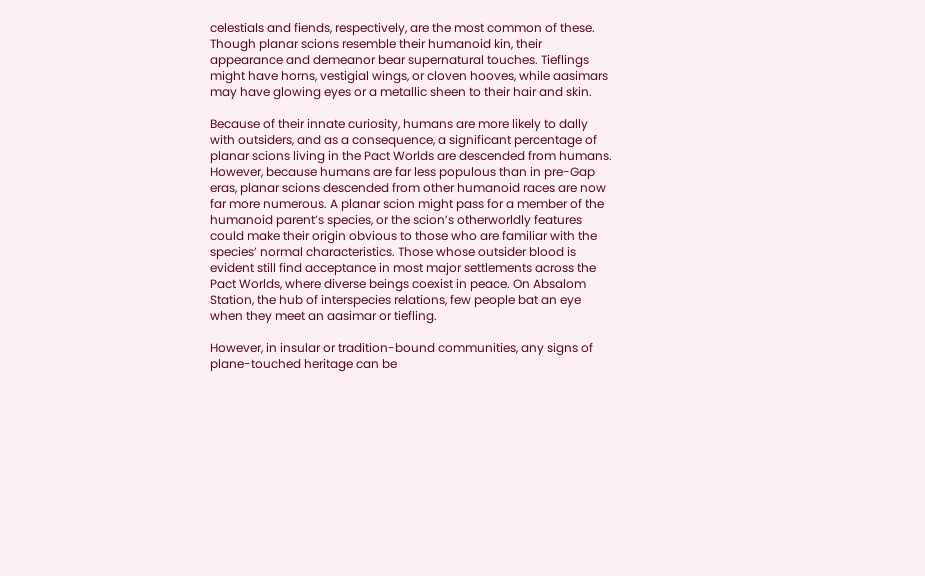celestials and fiends, respectively, are the most common of these. Though planar scions resemble their humanoid kin, their appearance and demeanor bear supernatural touches. Tieflings might have horns, vestigial wings, or cloven hooves, while aasimars may have glowing eyes or a metallic sheen to their hair and skin.

Because of their innate curiosity, humans are more likely to dally with outsiders, and as a consequence, a significant percentage of planar scions living in the Pact Worlds are descended from humans. However, because humans are far less populous than in pre-Gap eras, planar scions descended from other humanoid races are now far more numerous. A planar scion might pass for a member of the humanoid parent’s species, or the scion’s otherworldly features could make their origin obvious to those who are familiar with the species’ normal characteristics. Those whose outsider blood is evident still find acceptance in most major settlements across the Pact Worlds, where diverse beings coexist in peace. On Absalom Station, the hub of interspecies relations, few people bat an eye when they meet an aasimar or tiefling.

However, in insular or tradition-bound communities, any signs of plane-touched heritage can be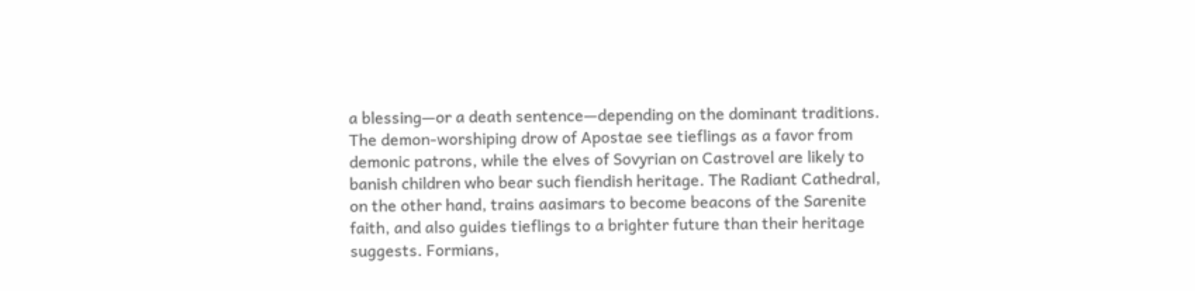a blessing—or a death sentence—depending on the dominant traditions. The demon-worshiping drow of Apostae see tieflings as a favor from demonic patrons, while the elves of Sovyrian on Castrovel are likely to banish children who bear such fiendish heritage. The Radiant Cathedral, on the other hand, trains aasimars to become beacons of the Sarenite faith, and also guides tieflings to a brighter future than their heritage suggests. Formians,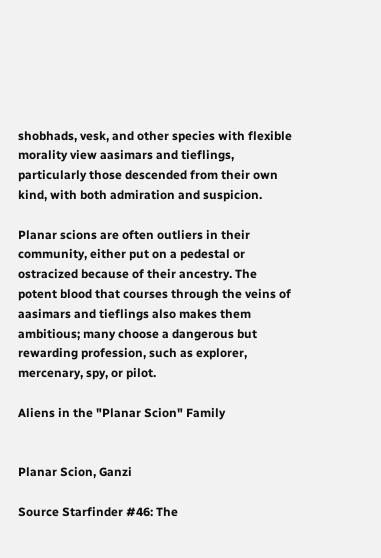shobhads, vesk, and other species with flexible morality view aasimars and tieflings, particularly those descended from their own kind, with both admiration and suspicion.

Planar scions are often outliers in their community, either put on a pedestal or ostracized because of their ancestry. The potent blood that courses through the veins of aasimars and tieflings also makes them ambitious; many choose a dangerous but rewarding profession, such as explorer, mercenary, spy, or pilot.

Aliens in the "Planar Scion" Family


Planar Scion, Ganzi

Source Starfinder #46: The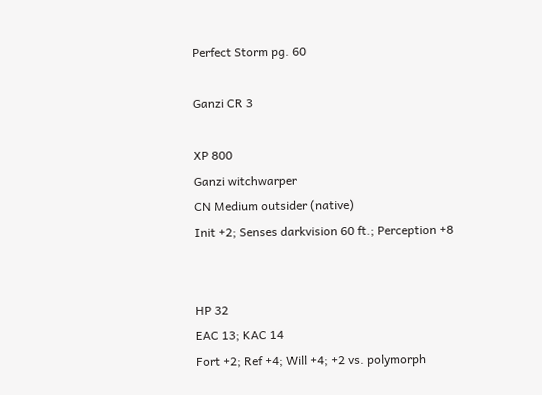Perfect Storm pg. 60

Ganzi CR 3

XP 800
Ganzi witchwarper
CN Medium outsider (native)
Init +2; Senses darkvision 60 ft.; Perception +8


HP 32
EAC 13; KAC 14
Fort +2; Ref +4; Will +4; +2 vs. polymorph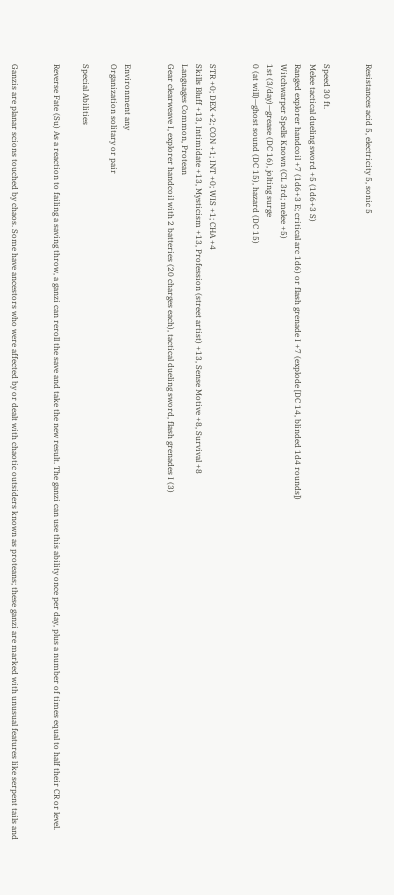Resistances acid 5, electricity 5, sonic 5


Speed 30 ft.
Melee tactical dueling sword +5 (1d6+3 S)
Ranged explorer handcoil +7 (1d6+3 E; critical arc 1d6) or flash grenade I +7 (explode [DC 14, blinded 1d4 rounds])
Witchwarper Spells Known (CL 3rd; melee +5)
1st (3/day)—grease (DC 16), jolting surge
0 (at will)—ghost sound (DC 15), hazard (DC 15)


STR +0; DEX +2; CON +1; INT +0; WIS +1; CHA +4
Skills Bluff +13, Intimidate +13, Mysticism +13, Profession (street artist) +13, Sense Motive +8, Survival +8
Languages Common, Protean
Gear clearweave I, explorer handcoil with 2 batteries (20 charges each), tactical dueling sword, flash grenades I (3)


Environment any
Organization solitary or pair

Special Abilities

Reverse Fate (Su) As a reaction to failing a saving throw, a ganzi can reroll the save and take the new result. The ganzi can use this ability once per day, plus a number of times equal to half their CR or level.


Ganzis are planar scions touched by chaos. Some have ancestors who were affected by or dealt with chaotic outsiders known as proteans; these ganzi are marked with unusual features like serpent tails and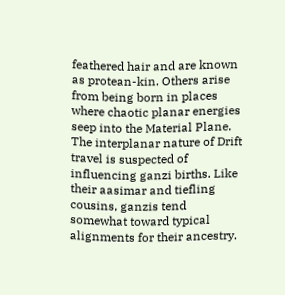feathered hair and are known as protean-kin. Others arise from being born in places where chaotic planar energies seep into the Material Plane. The interplanar nature of Drift travel is suspected of influencing ganzi births. Like their aasimar and tiefling cousins, ganzis tend somewhat toward typical alignments for their ancestry.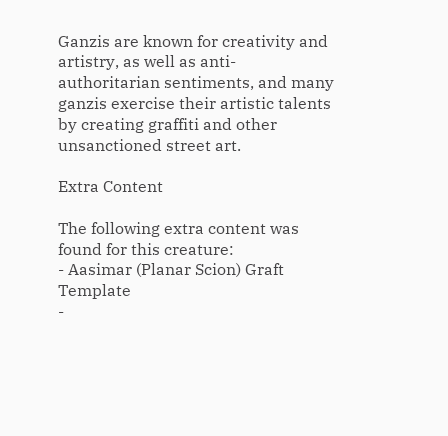Ganzis are known for creativity and artistry, as well as anti-authoritarian sentiments, and many ganzis exercise their artistic talents by creating graffiti and other unsanctioned street art.

Extra Content

The following extra content was found for this creature:
- Aasimar (Planar Scion) Graft Template
-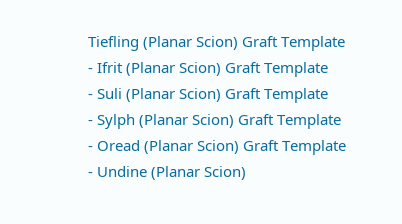Tiefling (Planar Scion) Graft Template
- Ifrit (Planar Scion) Graft Template
- Suli (Planar Scion) Graft Template
- Sylph (Planar Scion) Graft Template
- Oread (Planar Scion) Graft Template
- Undine (Planar Scion)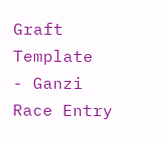Graft Template
- Ganzi Race Entry